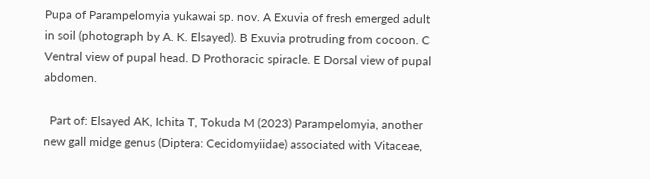Pupa of Parampelomyia yukawai sp. nov. A Exuvia of fresh emerged adult in soil (photograph by A. K. Elsayed). B Exuvia protruding from cocoon. C Ventral view of pupal head. D Prothoracic spiracle. E Dorsal view of pupal abdomen.

  Part of: Elsayed AK, Ichita T, Tokuda M (2023) Parampelomyia, another new gall midge genus (Diptera: Cecidomyiidae) associated with Vitaceae,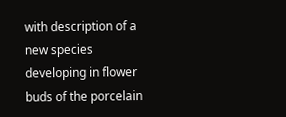with description of a new species developing in flower buds of the porcelain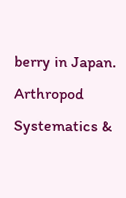berry in Japan. Arthropod Systematics &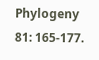Phylogeny 81: 165-177.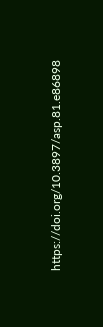https://doi.org/10.3897/asp.81.e86898